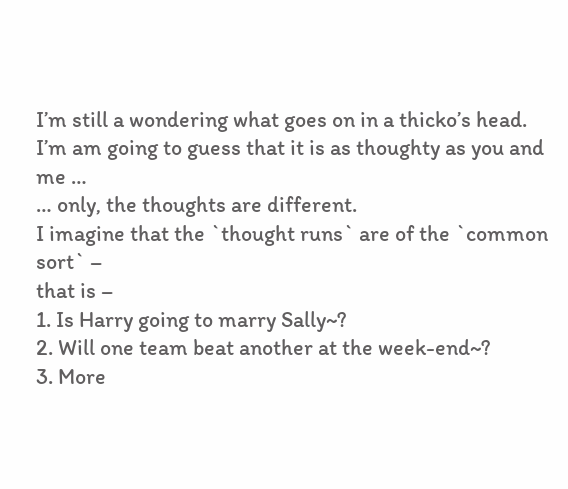I’m still a wondering what goes on in a thicko’s head.
I’m am going to guess that it is as thoughty as you and me …
… only, the thoughts are different.
I imagine that the `thought runs` are of the `common sort` –
that is –
1. Is Harry going to marry Sally~?
2. Will one team beat another at the week-end~?
3. More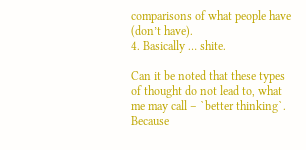comparisons of what people have (don’t have).
4. Basically … shite.

Can it be noted that these types of thought do not lead to, what me may call – `better thinking`.
Because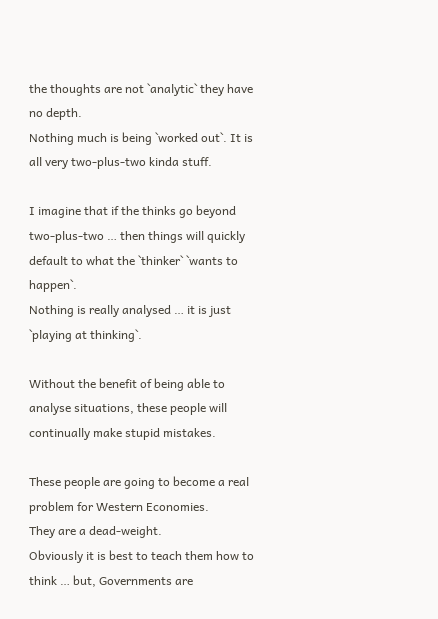the thoughts are not `analytic` they have no depth.
Nothing much is being `worked out`. It is all very two-plus-two kinda stuff.

I imagine that if the thinks go beyond two-plus-two … then things will quickly default to what the `thinker` `wants to happen`.
Nothing is really analysed … it is just `playing at thinking`.

Without the benefit of being able to analyse situations, these people will continually make stupid mistakes.

These people are going to become a real problem for Western Economies.
They are a dead-weight.
Obviously it is best to teach them how to think … but, Governments are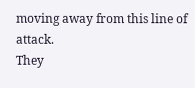moving away from this line of attack.
They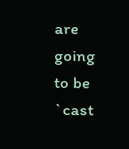are going to be `cast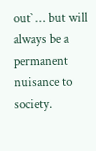out` … but will always be a permanent nuisance to society.